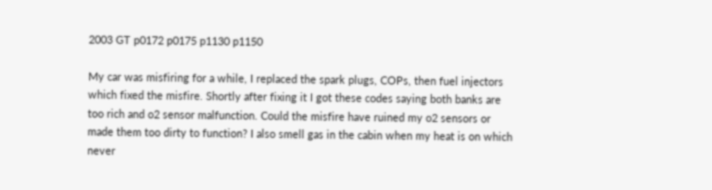2003 GT p0172 p0175 p1130 p1150

My car was misfiring for a while, I replaced the spark plugs, COPs, then fuel injectors which fixed the misfire. Shortly after fixing it I got these codes saying both banks are too rich and o2 sensor malfunction. Could the misfire have ruined my o2 sensors or made them too dirty to function? I also smell gas in the cabin when my heat is on which never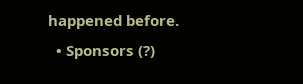happened before.
  • Sponsors (?)